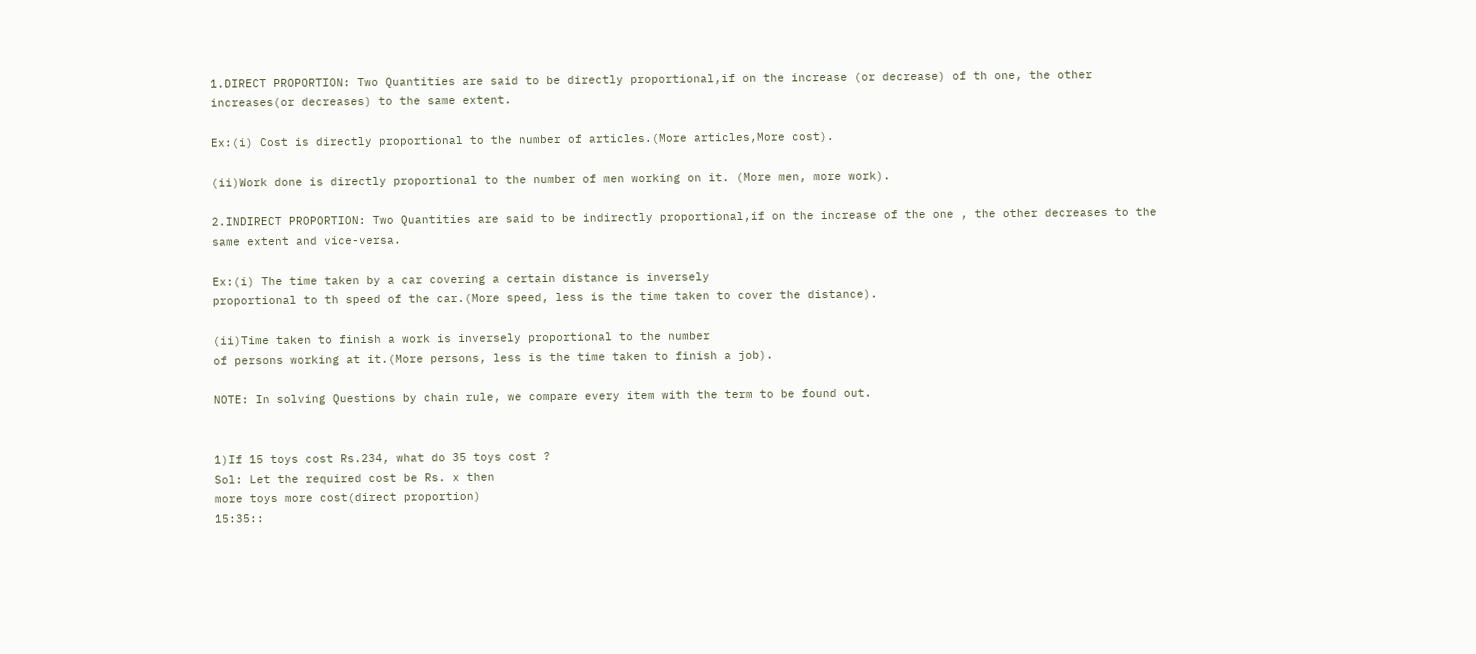1.DIRECT PROPORTION: Two Quantities are said to be directly proportional,if on the increase (or decrease) of th one, the other increases(or decreases) to the same extent.

Ex:(i) Cost is directly proportional to the number of articles.(More articles,More cost).

(ii)Work done is directly proportional to the number of men working on it. (More men, more work).

2.INDIRECT PROPORTION: Two Quantities are said to be indirectly proportional,if on the increase of the one , the other decreases to the same extent and vice-versa.

Ex:(i) The time taken by a car covering a certain distance is inversely
proportional to th speed of the car.(More speed, less is the time taken to cover the distance).

(ii)Time taken to finish a work is inversely proportional to the number
of persons working at it.(More persons, less is the time taken to finish a job).

NOTE: In solving Questions by chain rule, we compare every item with the term to be found out.


1)If 15 toys cost Rs.234, what do 35 toys cost ?
Sol: Let the required cost be Rs. x then
more toys more cost(direct proportion)
15:35::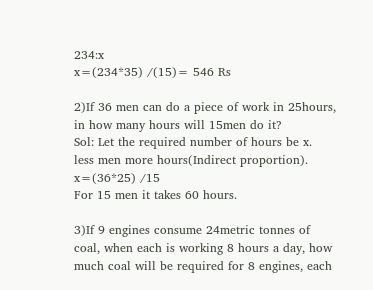234:x
x=(234*35) /(15)= 546 Rs

2)If 36 men can do a piece of work in 25hours, in how many hours will 15men do it?
Sol: Let the required number of hours be x.
less men more hours(Indirect proportion).
x=(36*25) /15
For 15 men it takes 60 hours.

3)If 9 engines consume 24metric tonnes of coal, when each is working 8 hours a day, how much coal will be required for 8 engines, each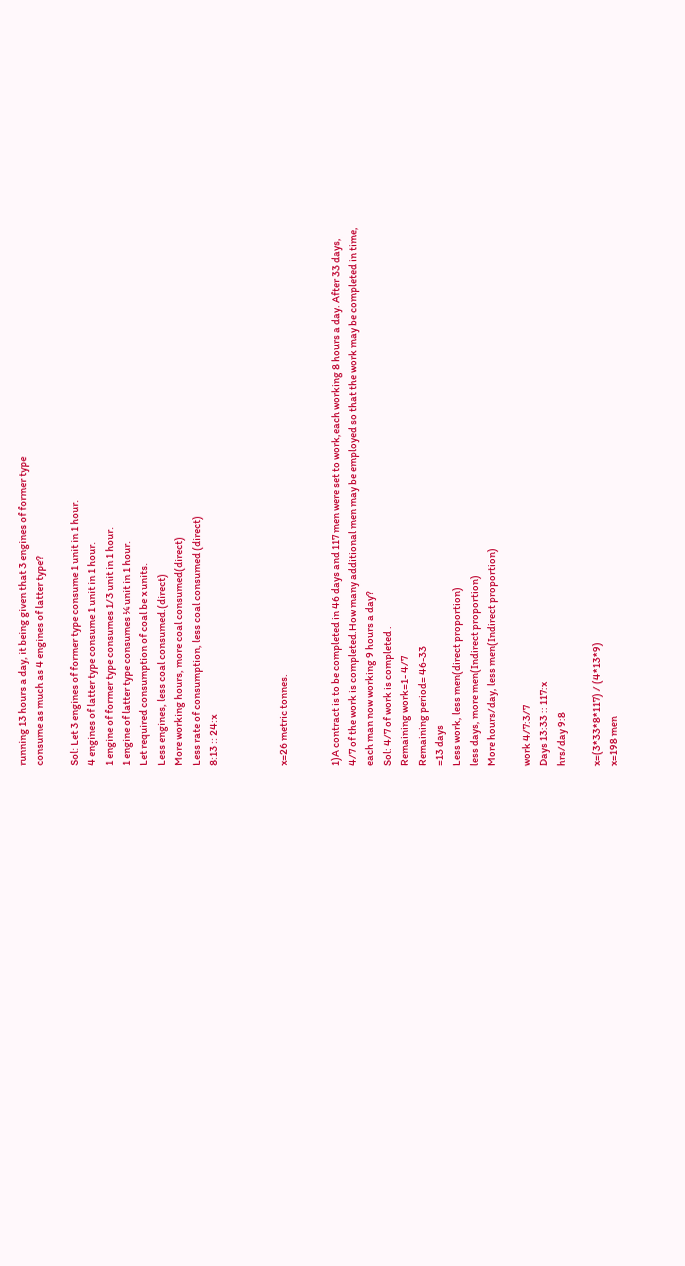running 13 hours a day, it being given that 3 engines of former type
consume as much as 4 engines of latter type?

Sol: Let 3 engines of former type consume 1 unit in 1 hour.
4 engines of latter type consume 1 unit in 1 hour.
1 engine of former type consumes 1/3 unit in 1 hour.
1 engine of latter type consumes ¼ unit in 1 hour.
Let required consumption of coal be x units.
Less engines, less coal consumed.(direct)
More working hours, more coal consumed(direct)
Less rate of consumption, less coal consumed (direct)
8:13 :: 24:x



x=26 metric tonnes.


1)A contract is to be completed in 46 days and 117 men were set to work,each working 8 hours a day. After 33 days, 4/7 of the work is completed.How many additional men may be employed so that the work may be completed in time, each man now working 9 hours a day?
Sol: 4/7 of work is completed .
Remaining work=1- 4/7
Remaining period= 46-33
=13 days
Less work, less men(direct proportion)
less days, more men(Indirect proportion)
More hours/day, less men(Indirect proportion)

work 4/7:3/7
Days 13:33 :: 117:x
hrs/day 9:8

x=(3*33*8*117) / (4*13*9)
x=198 men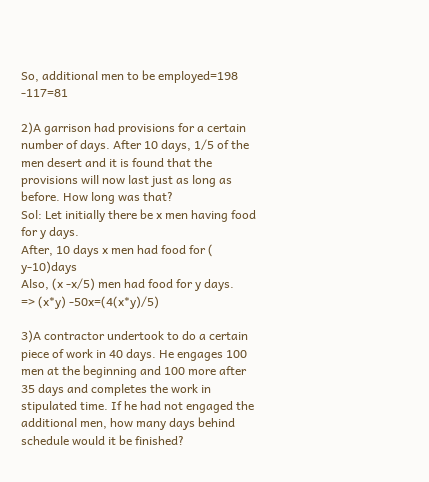So, additional men to be employed=198 -117=81

2)A garrison had provisions for a certain number of days. After 10 days, 1/5 of the men desert and it is found that the provisions will now last just as long as before. How long was that?
Sol: Let initially there be x men having food for y days.
After, 10 days x men had food for ( y-10)days
Also, (x -x/5) men had food for y days.
=> (x*y) -50x=(4(x*y)/5)

3)A contractor undertook to do a certain piece of work in 40 days. He engages 100 men at the beginning and 100 more after 35 days and completes the work in stipulated time. If he had not engaged the additional men, how many days behind schedule would it be finished?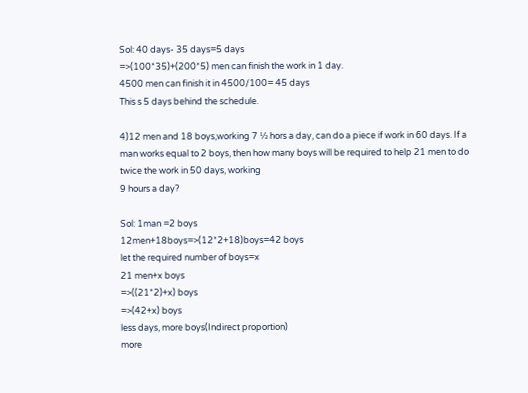Sol: 40 days- 35 days=5 days
=>(100*35)+(200*5) men can finish the work in 1 day.
4500 men can finish it in 4500/100= 45 days
This s 5 days behind the schedule.

4)12 men and 18 boys,working 7 ½ hors a day, can do a piece if work in 60 days. If a man works equal to 2 boys, then how many boys will be required to help 21 men to do twice the work in 50 days, working
9 hours a day?

Sol: 1man =2 boys
12men+18boys=>(12*2+18)boys=42 boys
let the required number of boys=x
21 men+x boys
=>((21*2)+x) boys
=>(42+x) boys
less days, more boys(Indirect proportion)
more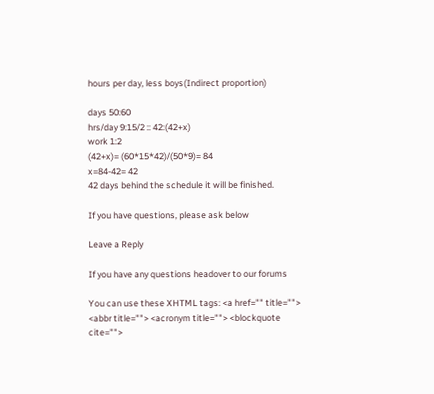hours per day, less boys(Indirect proportion)

days 50:60
hrs/day 9:15/2 :: 42:(42+x)
work 1:2
(42+x)= (60*15*42)/(50*9)= 84
x=84-42= 42
42 days behind the schedule it will be finished.

If you have questions, please ask below

Leave a Reply

If you have any questions headover to our forums

You can use these XHTML tags: <a href="" title=""> <abbr title=""> <acronym title=""> <blockquote cite="">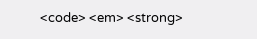<code> <em> <strong>